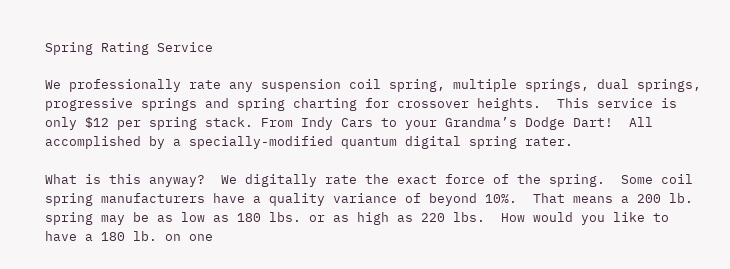Spring Rating Service

We professionally rate any suspension coil spring, multiple springs, dual springs, progressive springs and spring charting for crossover heights.  This service is only $12 per spring stack. From Indy Cars to your Grandma’s Dodge Dart!  All accomplished by a specially-modified quantum digital spring rater.

What is this anyway?  We digitally rate the exact force of the spring.  Some coil spring manufacturers have a quality variance of beyond 10%.  That means a 200 lb. spring may be as low as 180 lbs. or as high as 220 lbs.  How would you like to have a 180 lb. on one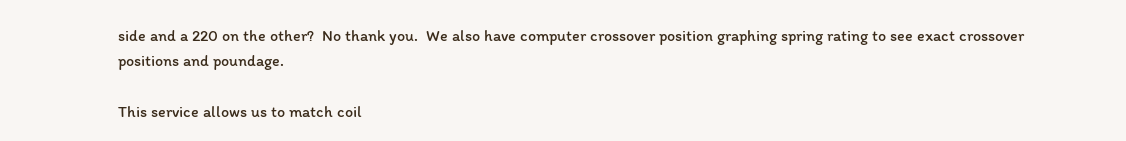side and a 220 on the other?  No thank you.  We also have computer crossover position graphing spring rating to see exact crossover positions and poundage.

This service allows us to match coil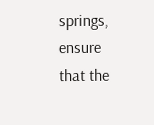springs, ensure that the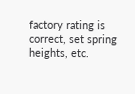factory rating is correct, set spring heights, etc.